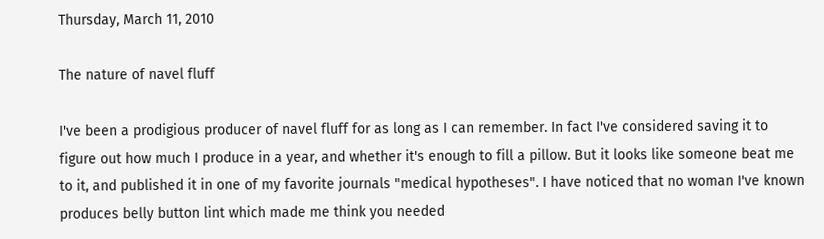Thursday, March 11, 2010

The nature of navel fluff

I've been a prodigious producer of navel fluff for as long as I can remember. In fact I've considered saving it to figure out how much I produce in a year, and whether it's enough to fill a pillow. But it looks like someone beat me to it, and published it in one of my favorite journals "medical hypotheses". I have noticed that no woman I've known produces belly button lint which made me think you needed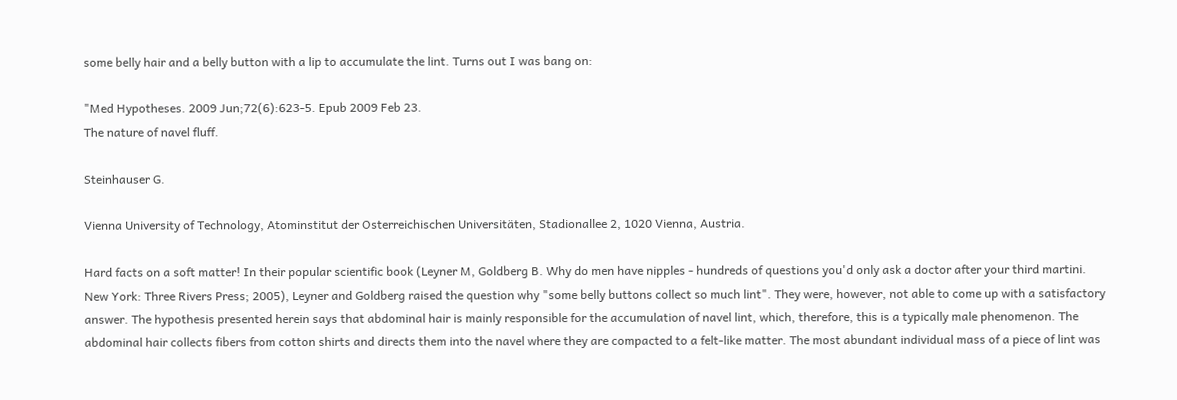some belly hair and a belly button with a lip to accumulate the lint. Turns out I was bang on:

"Med Hypotheses. 2009 Jun;72(6):623-5. Epub 2009 Feb 23.
The nature of navel fluff.

Steinhauser G.

Vienna University of Technology, Atominstitut der Osterreichischen Universitäten, Stadionallee 2, 1020 Vienna, Austria.

Hard facts on a soft matter! In their popular scientific book (Leyner M, Goldberg B. Why do men have nipples - hundreds of questions you'd only ask a doctor after your third martini. New York: Three Rivers Press; 2005), Leyner and Goldberg raised the question why "some belly buttons collect so much lint". They were, however, not able to come up with a satisfactory answer. The hypothesis presented herein says that abdominal hair is mainly responsible for the accumulation of navel lint, which, therefore, this is a typically male phenomenon. The abdominal hair collects fibers from cotton shirts and directs them into the navel where they are compacted to a felt-like matter. The most abundant individual mass of a piece of lint was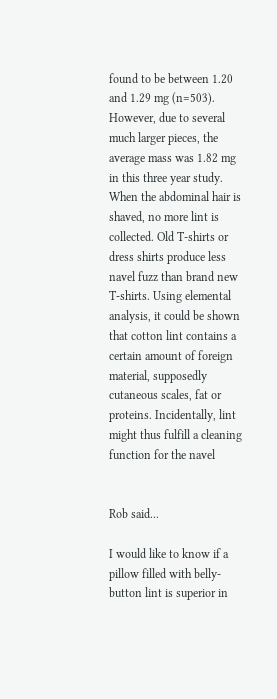found to be between 1.20 and 1.29 mg (n=503). However, due to several much larger pieces, the average mass was 1.82 mg in this three year study. When the abdominal hair is shaved, no more lint is collected. Old T-shirts or dress shirts produce less navel fuzz than brand new T-shirts. Using elemental analysis, it could be shown that cotton lint contains a certain amount of foreign material, supposedly cutaneous scales, fat or proteins. Incidentally, lint might thus fulfill a cleaning function for the navel


Rob said...

I would like to know if a pillow filled with belly-button lint is superior in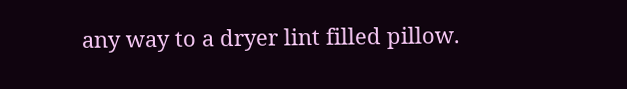any way to a dryer lint filled pillow.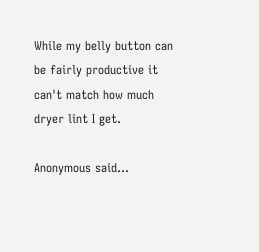While my belly button can be fairly productive it can't match how much dryer lint I get.

Anonymous said...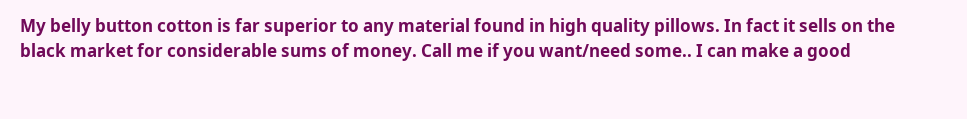My belly button cotton is far superior to any material found in high quality pillows. In fact it sells on the black market for considerable sums of money. Call me if you want/need some.. I can make a good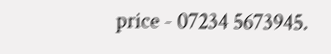price - 07234 5673945.